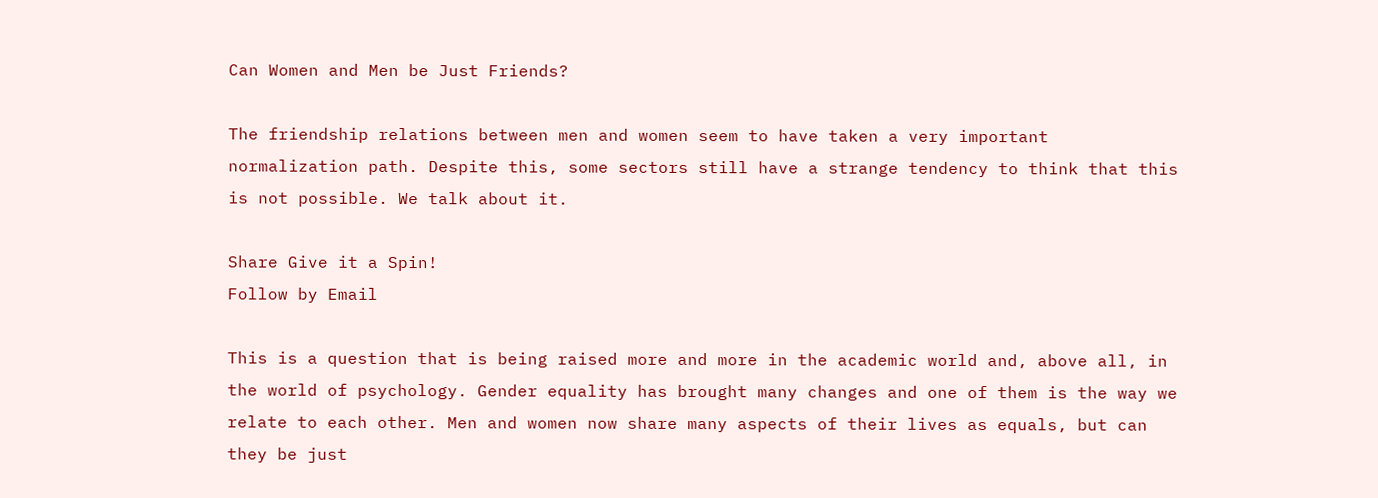Can Women and Men be Just Friends?

The friendship relations between men and women seem to have taken a very important normalization path. Despite this, some sectors still have a strange tendency to think that this is not possible. We talk about it.

Share Give it a Spin!
Follow by Email

This is a question that is being raised more and more in the academic world and, above all, in the world of psychology. Gender equality has brought many changes and one of them is the way we relate to each other. Men and women now share many aspects of their lives as equals, but can they be just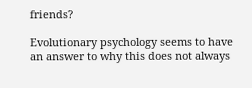friends?

Evolutionary psychology seems to have an answer to why this does not always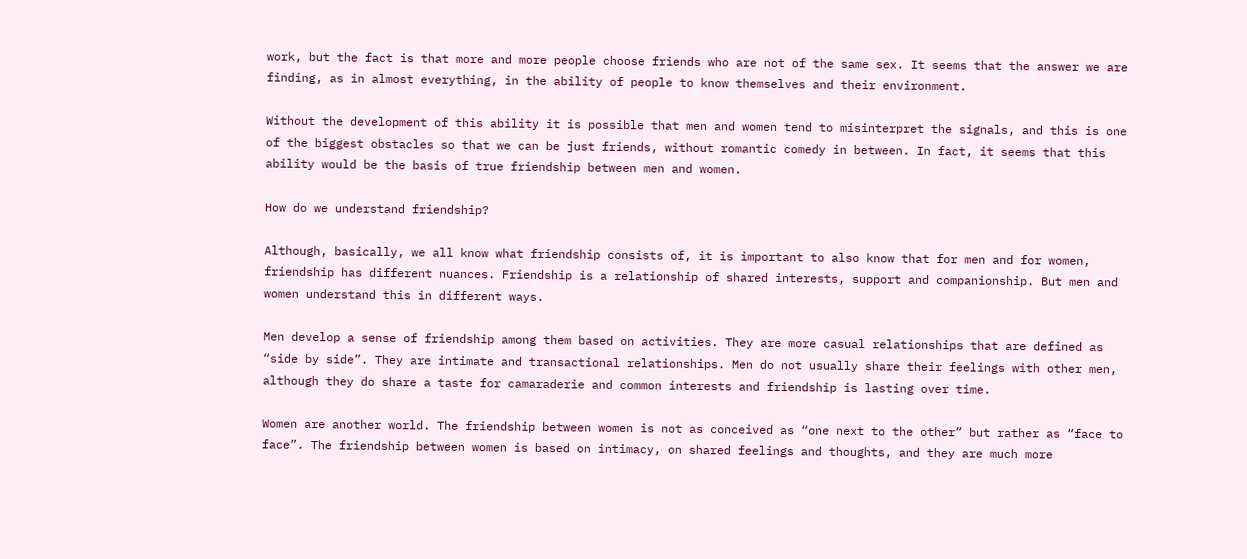work, but the fact is that more and more people choose friends who are not of the same sex. It seems that the answer we are finding, as in almost everything, in the ability of people to know themselves and their environment.

Without the development of this ability it is possible that men and women tend to misinterpret the signals, and this is one of the biggest obstacles so that we can be just friends, without romantic comedy in between. In fact, it seems that this ability would be the basis of true friendship between men and women.

How do we understand friendship?

Although, basically, we all know what friendship consists of, it is important to also know that for men and for women, friendship has different nuances. Friendship is a relationship of shared interests, support and companionship. But men and women understand this in different ways.

Men develop a sense of friendship among them based on activities. They are more casual relationships that are defined as “side by side”. They are intimate and transactional relationships. Men do not usually share their feelings with other men, although they do share a taste for camaraderie and common interests and friendship is lasting over time.

Women are another world. The friendship between women is not as conceived as “one next to the other” but rather as “face to face”. The friendship between women is based on intimacy, on shared feelings and thoughts, and they are much more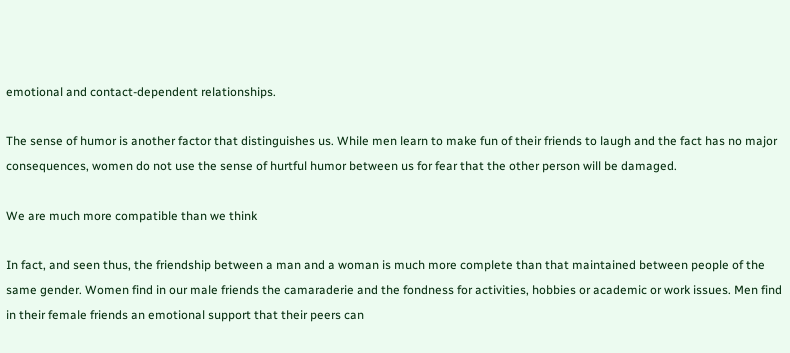emotional and contact-dependent relationships.

The sense of humor is another factor that distinguishes us. While men learn to make fun of their friends to laugh and the fact has no major consequences, women do not use the sense of hurtful humor between us for fear that the other person will be damaged.

We are much more compatible than we think

In fact, and seen thus, the friendship between a man and a woman is much more complete than that maintained between people of the same gender. Women find in our male friends the camaraderie and the fondness for activities, hobbies or academic or work issues. Men find in their female friends an emotional support that their peers can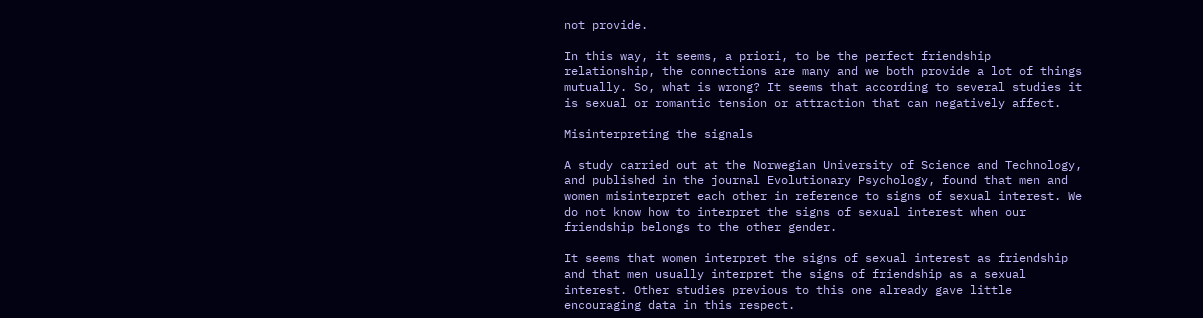not provide.

In this way, it seems, a priori, to be the perfect friendship relationship, the connections are many and we both provide a lot of things mutually. So, what is wrong? It seems that according to several studies it is sexual or romantic tension or attraction that can negatively affect.

Misinterpreting the signals

A study carried out at the Norwegian University of Science and Technology, and published in the journal Evolutionary Psychology, found that men and women misinterpret each other in reference to signs of sexual interest. We do not know how to interpret the signs of sexual interest when our friendship belongs to the other gender.

It seems that women interpret the signs of sexual interest as friendship and that men usually interpret the signs of friendship as a sexual interest. Other studies previous to this one already gave little encouraging data in this respect.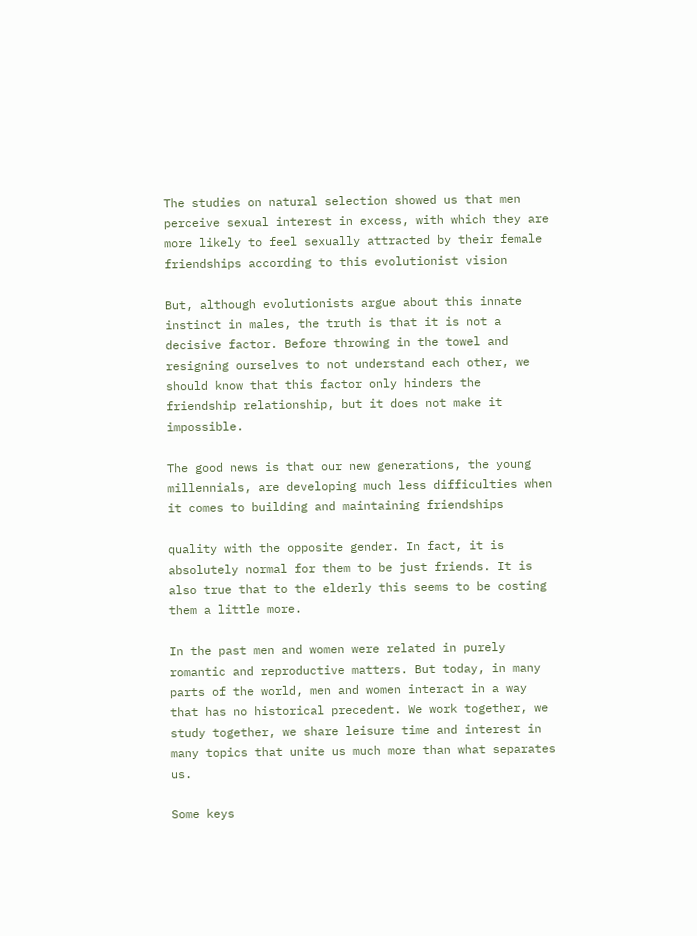The studies on natural selection showed us that men perceive sexual interest in excess, with which they are more likely to feel sexually attracted by their female friendships according to this evolutionist vision

But, although evolutionists argue about this innate instinct in males, the truth is that it is not a decisive factor. Before throwing in the towel and resigning ourselves to not understand each other, we should know that this factor only hinders the friendship relationship, but it does not make it impossible.

The good news is that our new generations, the young millennials, are developing much less difficulties when it comes to building and maintaining friendships

quality with the opposite gender. In fact, it is absolutely normal for them to be just friends. It is also true that to the elderly this seems to be costing them a little more.

In the past men and women were related in purely romantic and reproductive matters. But today, in many parts of the world, men and women interact in a way that has no historical precedent. We work together, we study together, we share leisure time and interest in many topics that unite us much more than what separates us.

Some keys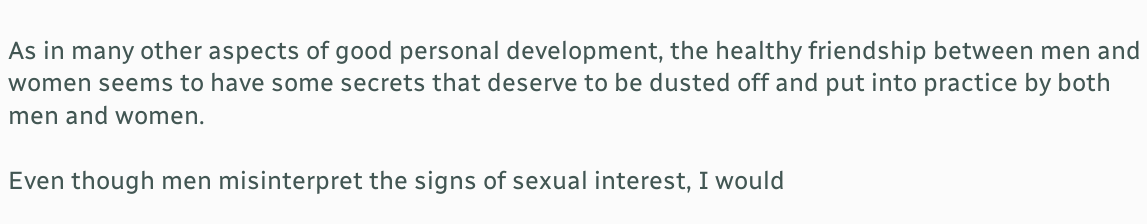As in many other aspects of good personal development, the healthy friendship between men and women seems to have some secrets that deserve to be dusted off and put into practice by both men and women.

Even though men misinterpret the signs of sexual interest, I would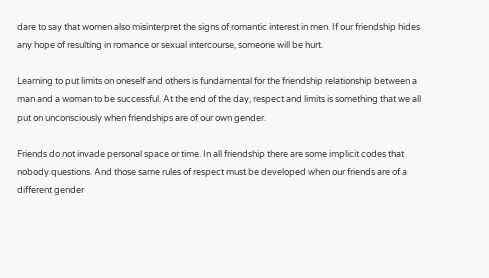dare to say that women also misinterpret the signs of romantic interest in men. If our friendship hides any hope of resulting in romance or sexual intercourse, someone will be hurt.

Learning to put limits on oneself and others is fundamental for the friendship relationship between a man and a woman to be successful. At the end of the day, respect and limits is something that we all put on unconsciously when friendships are of our own gender.

Friends do not invade personal space or time. In all friendship there are some implicit codes that nobody questions. And those same rules of respect must be developed when our friends are of a different gender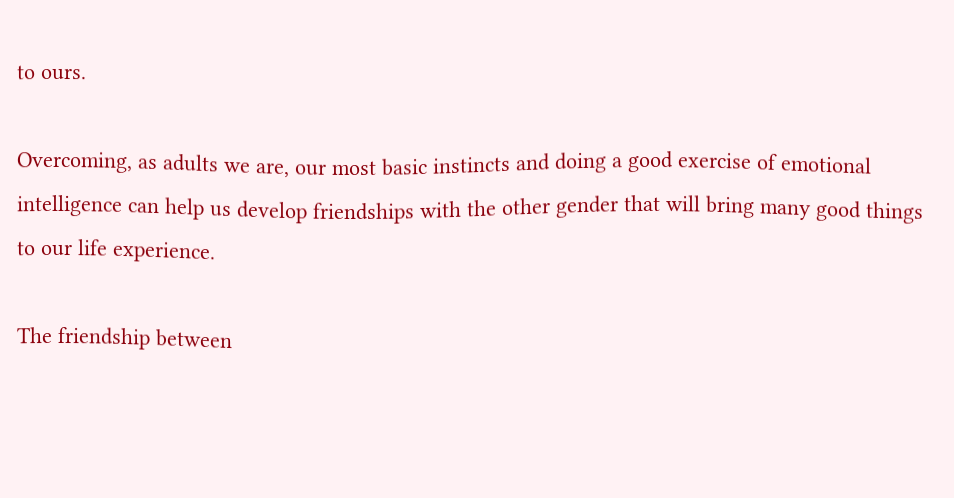to ours.

Overcoming, as adults we are, our most basic instincts and doing a good exercise of emotional intelligence can help us develop friendships with the other gender that will bring many good things to our life experience.

The friendship between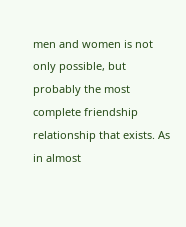men and women is not only possible, but probably the most complete friendship relationship that exists. As in almost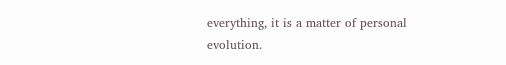everything, it is a matter of personal evolution.